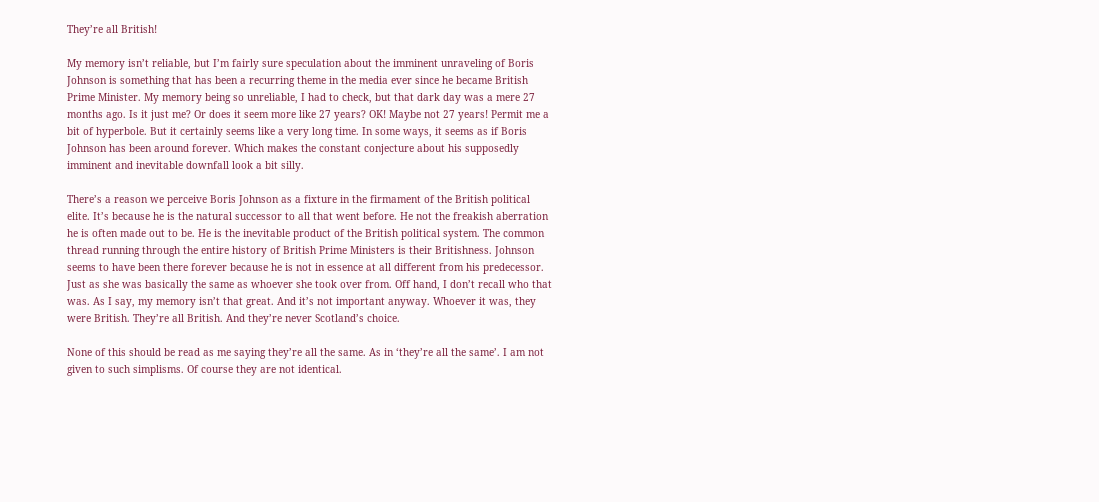They’re all British!

My memory isn’t reliable, but I’m fairly sure speculation about the imminent unraveling of Boris Johnson is something that has been a recurring theme in the media ever since he became British Prime Minister. My memory being so unreliable, I had to check, but that dark day was a mere 27 months ago. Is it just me? Or does it seem more like 27 years? OK! Maybe not 27 years! Permit me a bit of hyperbole. But it certainly seems like a very long time. In some ways, it seems as if Boris Johnson has been around forever. Which makes the constant conjecture about his supposedly imminent and inevitable downfall look a bit silly.

There’s a reason we perceive Boris Johnson as a fixture in the firmament of the British political elite. It’s because he is the natural successor to all that went before. He not the freakish aberration he is often made out to be. He is the inevitable product of the British political system. The common thread running through the entire history of British Prime Ministers is their Britishness. Johnson seems to have been there forever because he is not in essence at all different from his predecessor. Just as she was basically the same as whoever she took over from. Off hand, I don’t recall who that was. As I say, my memory isn’t that great. And it’s not important anyway. Whoever it was, they were British. They’re all British. And they’re never Scotland’s choice.

None of this should be read as me saying they’re all the same. As in ‘they’re all the same’. I am not given to such simplisms. Of course they are not identical.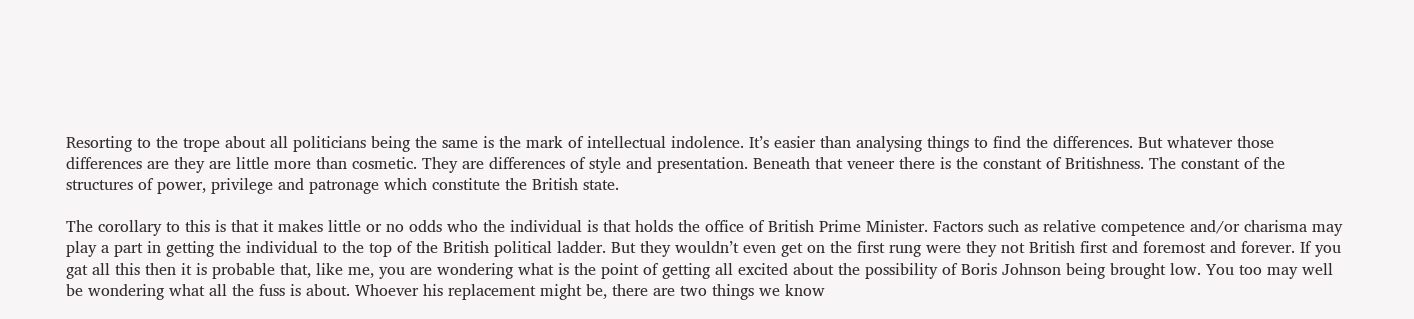Resorting to the trope about all politicians being the same is the mark of intellectual indolence. It’s easier than analysing things to find the differences. But whatever those differences are they are little more than cosmetic. They are differences of style and presentation. Beneath that veneer there is the constant of Britishness. The constant of the structures of power, privilege and patronage which constitute the British state.

The corollary to this is that it makes little or no odds who the individual is that holds the office of British Prime Minister. Factors such as relative competence and/or charisma may play a part in getting the individual to the top of the British political ladder. But they wouldn’t even get on the first rung were they not British first and foremost and forever. If you gat all this then it is probable that, like me, you are wondering what is the point of getting all excited about the possibility of Boris Johnson being brought low. You too may well be wondering what all the fuss is about. Whoever his replacement might be, there are two things we know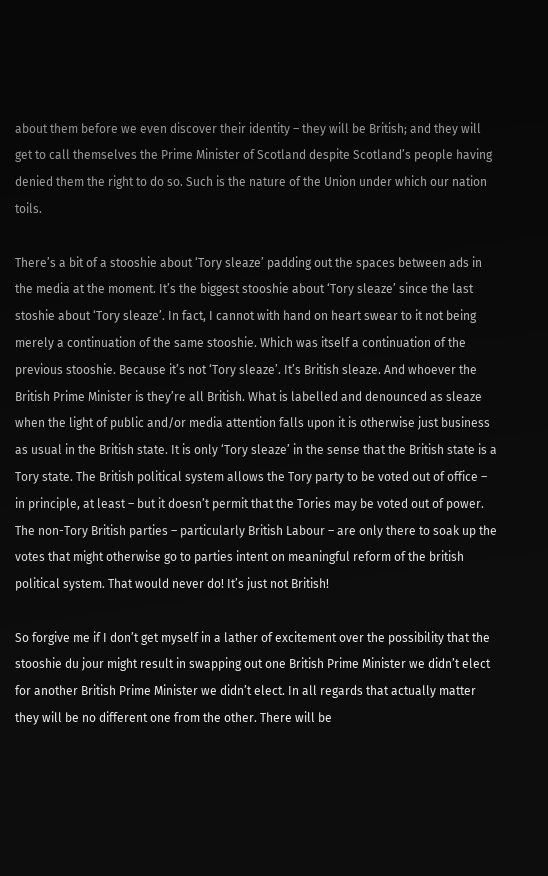about them before we even discover their identity – they will be British; and they will get to call themselves the Prime Minister of Scotland despite Scotland’s people having denied them the right to do so. Such is the nature of the Union under which our nation toils.

There’s a bit of a stooshie about ‘Tory sleaze’ padding out the spaces between ads in the media at the moment. It’s the biggest stooshie about ‘Tory sleaze’ since the last stoshie about ‘Tory sleaze’. In fact, I cannot with hand on heart swear to it not being merely a continuation of the same stooshie. Which was itself a continuation of the previous stooshie. Because it’s not ‘Tory sleaze’. It’s British sleaze. And whoever the British Prime Minister is they’re all British. What is labelled and denounced as sleaze when the light of public and/or media attention falls upon it is otherwise just business as usual in the British state. It is only ‘Tory sleaze’ in the sense that the British state is a Tory state. The British political system allows the Tory party to be voted out of office – in principle, at least – but it doesn’t permit that the Tories may be voted out of power. The non-Tory British parties – particularly British Labour – are only there to soak up the votes that might otherwise go to parties intent on meaningful reform of the british political system. That would never do! It’s just not British!

So forgive me if I don’t get myself in a lather of excitement over the possibility that the stooshie du jour might result in swapping out one British Prime Minister we didn’t elect for another British Prime Minister we didn’t elect. In all regards that actually matter they will be no different one from the other. There will be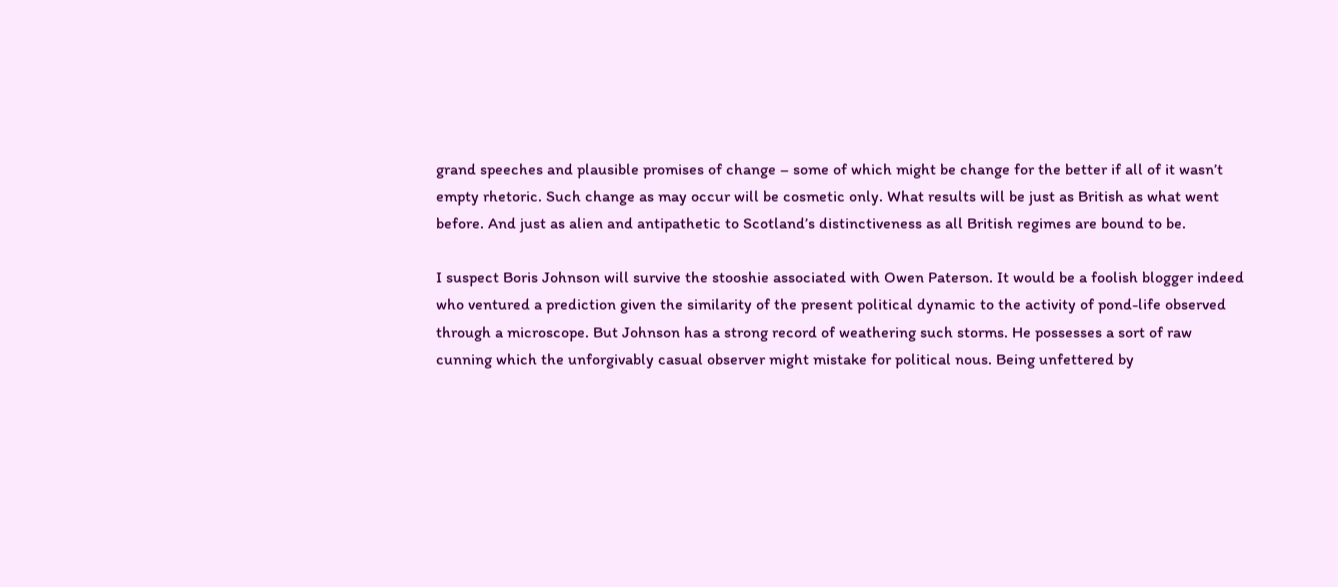grand speeches and plausible promises of change – some of which might be change for the better if all of it wasn’t empty rhetoric. Such change as may occur will be cosmetic only. What results will be just as British as what went before. And just as alien and antipathetic to Scotland’s distinctiveness as all British regimes are bound to be.

I suspect Boris Johnson will survive the stooshie associated with Owen Paterson. It would be a foolish blogger indeed who ventured a prediction given the similarity of the present political dynamic to the activity of pond-life observed through a microscope. But Johnson has a strong record of weathering such storms. He possesses a sort of raw cunning which the unforgivably casual observer might mistake for political nous. Being unfettered by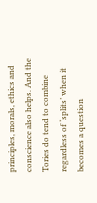principles, morals, ethics and conscience also helps. And the Tories do tend to combine regardless of ‘splits’ when it becomes a question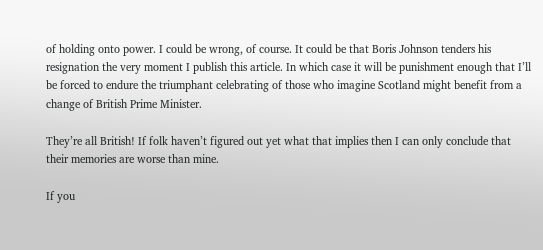of holding onto power. I could be wrong, of course. It could be that Boris Johnson tenders his resignation the very moment I publish this article. In which case it will be punishment enough that I’ll be forced to endure the triumphant celebrating of those who imagine Scotland might benefit from a change of British Prime Minister.

They’re all British! If folk haven’t figured out yet what that implies then I can only conclude that their memories are worse than mine.

If you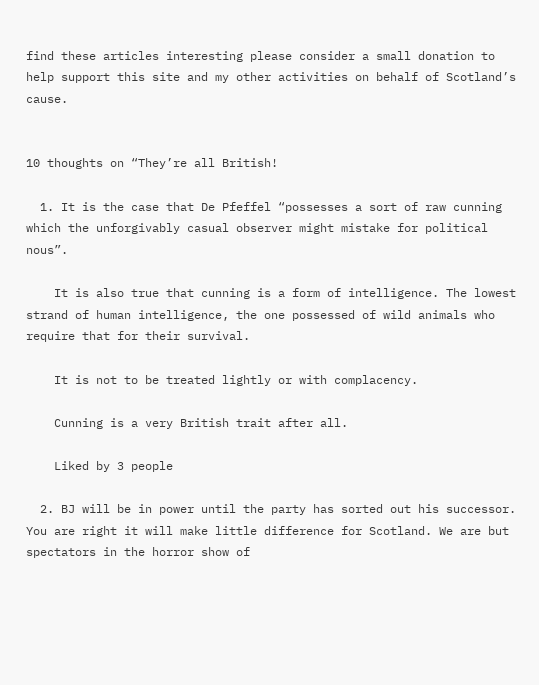find these articles interesting please consider a small donation to help support this site and my other activities on behalf of Scotland’s cause.


10 thoughts on “They’re all British!

  1. It is the case that De Pfeffel “possesses a sort of raw cunning which the unforgivably casual observer might mistake for political nous”.

    It is also true that cunning is a form of intelligence. The lowest strand of human intelligence, the one possessed of wild animals who require that for their survival.

    It is not to be treated lightly or with complacency.

    Cunning is a very British trait after all.

    Liked by 3 people

  2. BJ will be in power until the party has sorted out his successor. You are right it will make little difference for Scotland. We are but spectators in the horror show of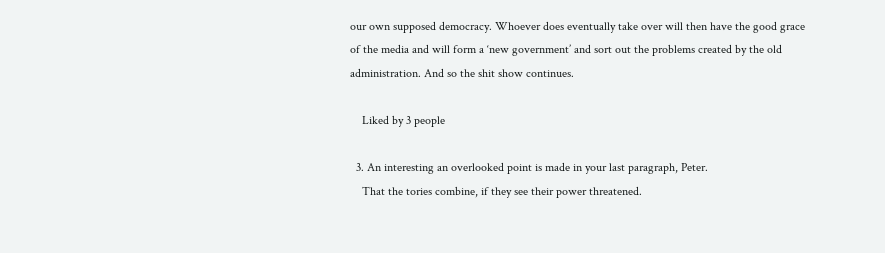our own supposed democracy. Whoever does eventually take over will then have the good grace of the media and will form a ‘new government’ and sort out the problems created by the old administration. And so the shit show continues.

    Liked by 3 people

  3. An interesting an overlooked point is made in your last paragraph, Peter.
    That the tories combine, if they see their power threatened.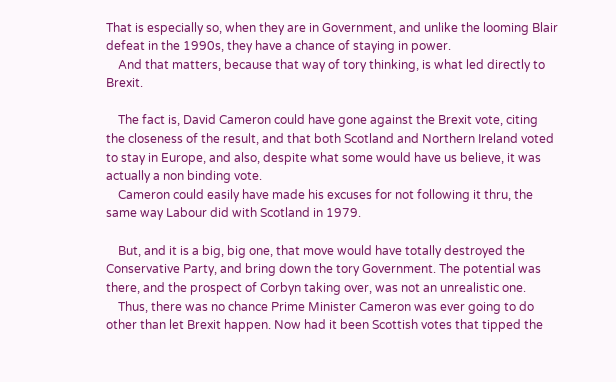That is especially so, when they are in Government, and unlike the looming Blair defeat in the 1990s, they have a chance of staying in power.
    And that matters, because that way of tory thinking, is what led directly to Brexit.

    The fact is, David Cameron could have gone against the Brexit vote, citing the closeness of the result, and that both Scotland and Northern Ireland voted to stay in Europe, and also, despite what some would have us believe, it was actually a non binding vote.
    Cameron could easily have made his excuses for not following it thru, the same way Labour did with Scotland in 1979.

    But, and it is a big, big one, that move would have totally destroyed the Conservative Party, and bring down the tory Government. The potential was there, and the prospect of Corbyn taking over, was not an unrealistic one.
    Thus, there was no chance Prime Minister Cameron was ever going to do other than let Brexit happen. Now had it been Scottish votes that tipped the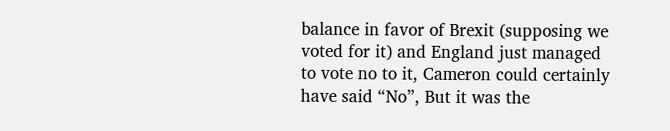balance in favor of Brexit (supposing we voted for it) and England just managed to vote no to it, Cameron could certainly have said “No”, But it was the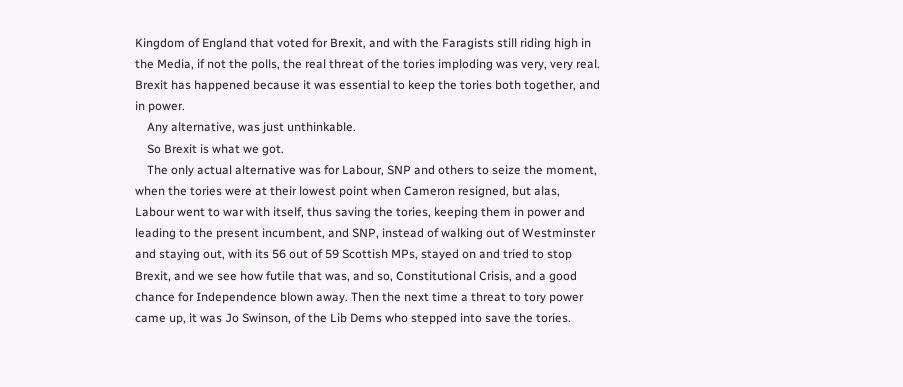Kingdom of England that voted for Brexit, and with the Faragists still riding high in the Media, if not the polls, the real threat of the tories imploding was very, very real. Brexit has happened because it was essential to keep the tories both together, and in power.
    Any alternative, was just unthinkable.
    So Brexit is what we got.
    The only actual alternative was for Labour, SNP and others to seize the moment, when the tories were at their lowest point when Cameron resigned, but alas, Labour went to war with itself, thus saving the tories, keeping them in power and leading to the present incumbent, and SNP, instead of walking out of Westminster and staying out, with its 56 out of 59 Scottish MPs, stayed on and tried to stop Brexit, and we see how futile that was, and so, Constitutional Crisis, and a good chance for Independence blown away. Then the next time a threat to tory power came up, it was Jo Swinson, of the Lib Dems who stepped into save the tories.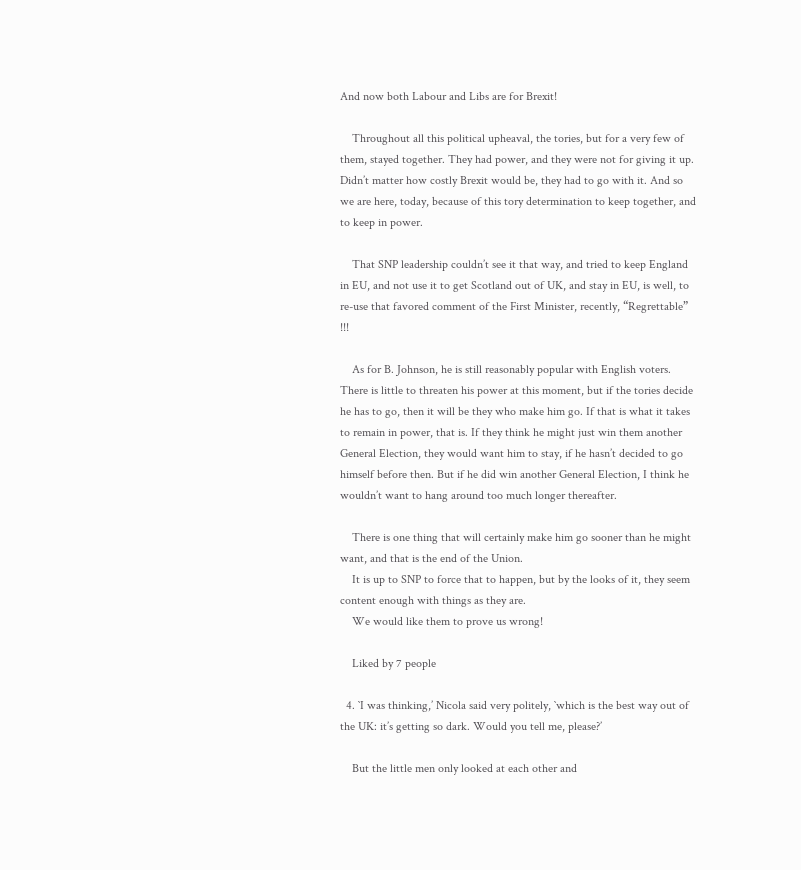And now both Labour and Libs are for Brexit!

    Throughout all this political upheaval, the tories, but for a very few of them, stayed together. They had power, and they were not for giving it up. Didn’t matter how costly Brexit would be, they had to go with it. And so we are here, today, because of this tory determination to keep together, and to keep in power.

    That SNP leadership couldn’t see it that way, and tried to keep England in EU, and not use it to get Scotland out of UK, and stay in EU, is well, to re-use that favored comment of the First Minister, recently, “Regrettable” !!!

    As for B. Johnson, he is still reasonably popular with English voters. There is little to threaten his power at this moment, but if the tories decide he has to go, then it will be they who make him go. If that is what it takes to remain in power, that is. If they think he might just win them another General Election, they would want him to stay, if he hasn’t decided to go himself before then. But if he did win another General Election, I think he wouldn’t want to hang around too much longer thereafter.

    There is one thing that will certainly make him go sooner than he might want, and that is the end of the Union.
    It is up to SNP to force that to happen, but by the looks of it, they seem content enough with things as they are.
    We would like them to prove us wrong!

    Liked by 7 people

  4. `I was thinking,’ Nicola said very politely, `which is the best way out of the UK: it’s getting so dark. Would you tell me, please?’

    But the little men only looked at each other and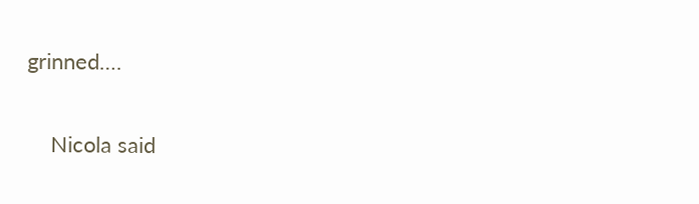grinned….

    Nicola said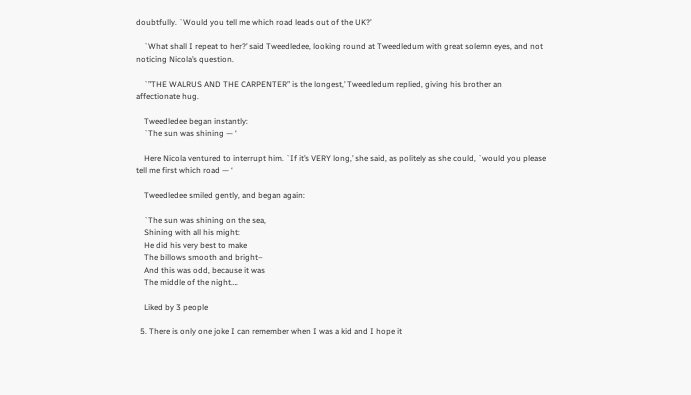doubtfully. `Would you tell me which road leads out of the UK?’

    `What shall I repeat to her?’ said Tweedledee, looking round at Tweedledum with great solemn eyes, and not noticing Nicola’s question.

    `”THE WALRUS AND THE CARPENTER” is the longest,’ Tweedledum replied, giving his brother an affectionate hug.

    Tweedledee began instantly:
    `The sun was shining — ‘

    Here Nicola ventured to interrupt him. `If it’s VERY long,’ she said, as politely as she could, `would you please tell me first which road — ‘

    Tweedledee smiled gently, and began again:

    `The sun was shining on the sea,
    Shining with all his might:
    He did his very best to make
    The billows smooth and bright–
    And this was odd, because it was
    The middle of the night….

    Liked by 3 people

  5. There is only one joke I can remember when I was a kid and I hope it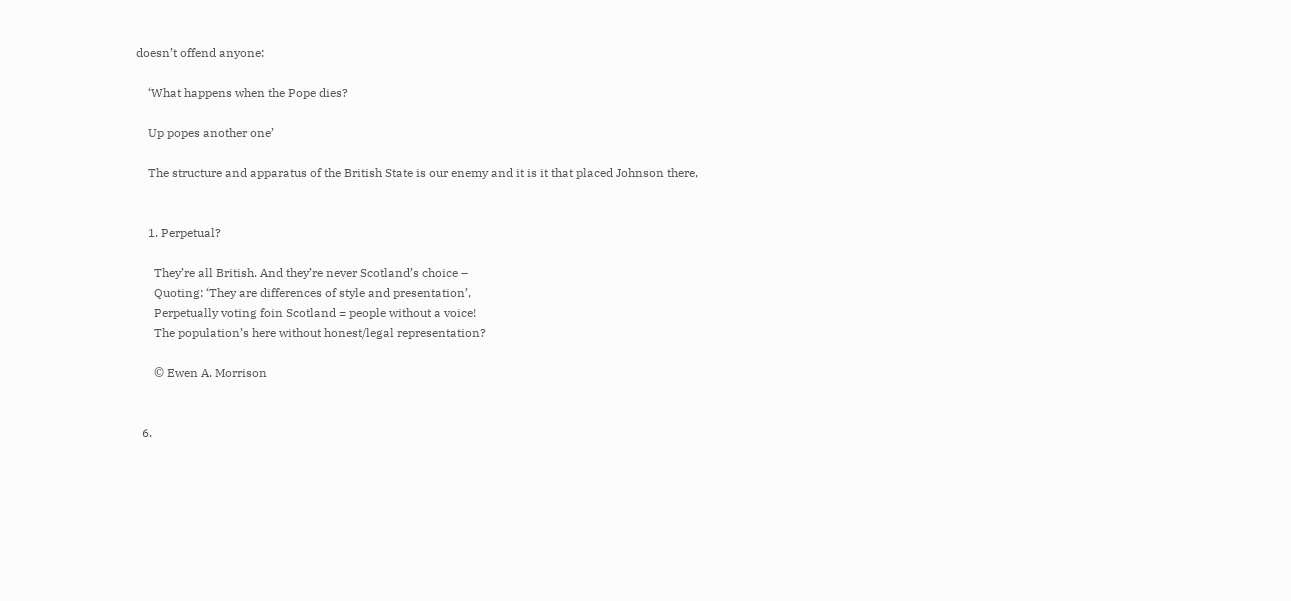doesn’t offend anyone:

    ‘What happens when the Pope dies?

    Up popes another one’

    The structure and apparatus of the British State is our enemy and it is it that placed Johnson there,


    1. Perpetual?

      They’re all British. And they’re never Scotland’s choice –
      Quoting: ‘They are differences of style and presentation’,
      Perpetually voting foin Scotland = people without a voice!
      The population’s here without honest/legal representation?

      © Ewen A. Morrison


  6.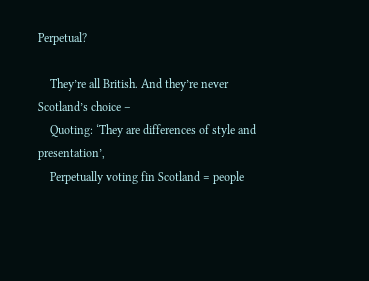Perpetual?

    They’re all British. And they’re never Scotland’s choice –
    Quoting: ‘They are differences of style and presentation’,
    Perpetually voting fin Scotland = people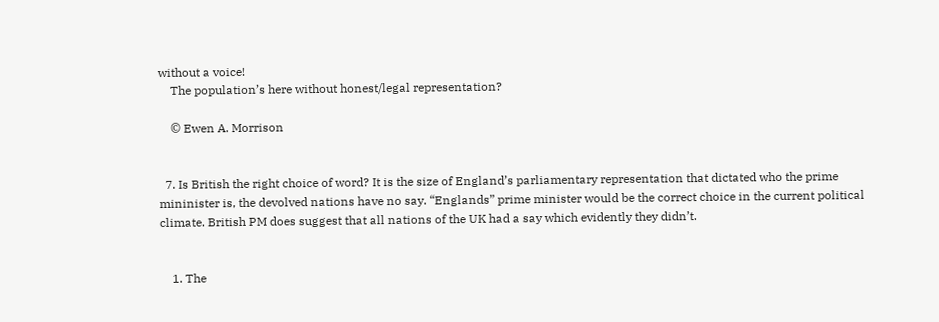without a voice!
    The population’s here without honest/legal representation?

    © Ewen A. Morrison


  7. Is British the right choice of word? It is the size of England’s parliamentary representation that dictated who the prime mininister is, the devolved nations have no say. “Englands” prime minister would be the correct choice in the current political climate. British PM does suggest that all nations of the UK had a say which evidently they didn’t.


    1. The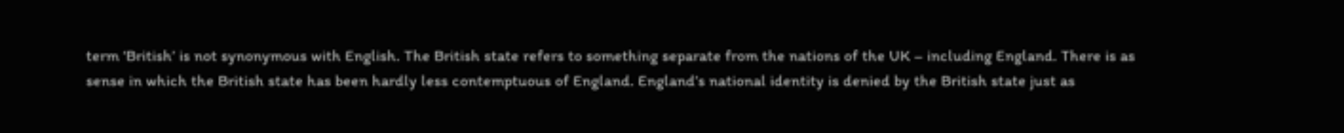term ‘British’ is not synonymous with English. The British state refers to something separate from the nations of the UK – including England. There is as sense in which the British state has been hardly less contemptuous of England. England’s national identity is denied by the British state just as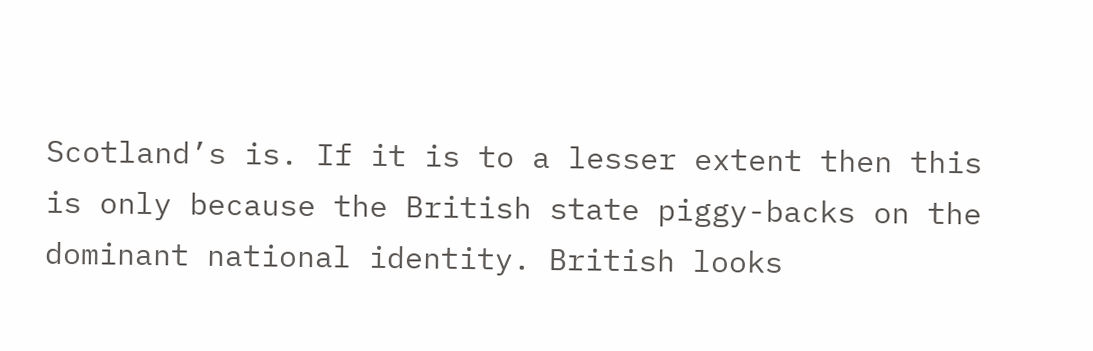Scotland’s is. If it is to a lesser extent then this is only because the British state piggy-backs on the dominant national identity. British looks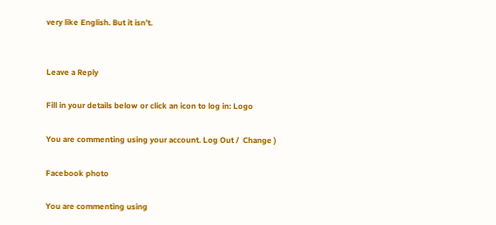very like English. But it isn’t.


Leave a Reply

Fill in your details below or click an icon to log in: Logo

You are commenting using your account. Log Out /  Change )

Facebook photo

You are commenting using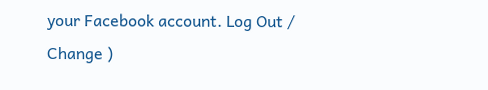your Facebook account. Log Out /  Change )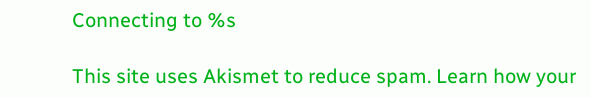Connecting to %s

This site uses Akismet to reduce spam. Learn how your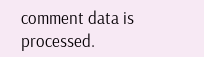comment data is processed.